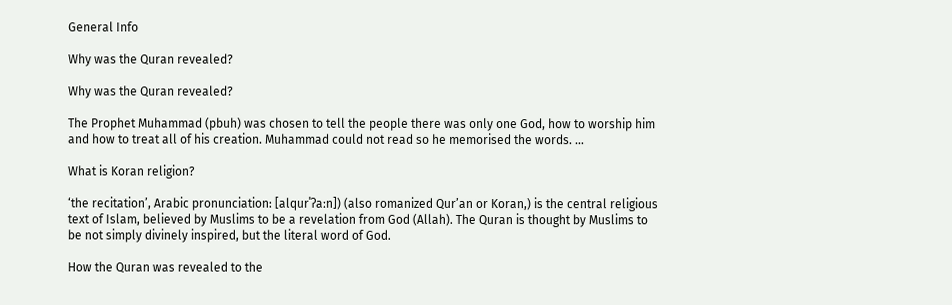General Info

Why was the Quran revealed?

Why was the Quran revealed?

The Prophet Muhammad (pbuh) was chosen to tell the people there was only one God, how to worship him and how to treat all of his creation. Muhammad could not read so he memorised the words. …

What is Koran religion?

‘the recitation’, Arabic pronunciation: [alqurˈʔaːn]) (also romanized Qur’an or Koran,) is the central religious text of Islam, believed by Muslims to be a revelation from God (Allah). The Quran is thought by Muslims to be not simply divinely inspired, but the literal word of God.

How the Quran was revealed to the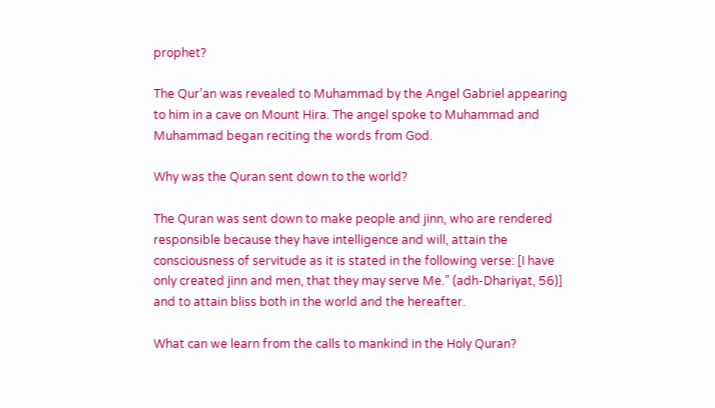prophet?

The Qur’an was revealed to Muhammad by the Angel Gabriel appearing to him in a cave on Mount Hira. The angel spoke to Muhammad and Muhammad began reciting the words from God.

Why was the Quran sent down to the world?

The Quran was sent down to make people and jinn, who are rendered responsible because they have intelligence and will, attain the consciousness of servitude as it is stated in the following verse: [I have only created jinn and men, that they may serve Me.” (adh-Dhariyat, 56)] and to attain bliss both in the world and the hereafter.

What can we learn from the calls to mankind in the Holy Quran?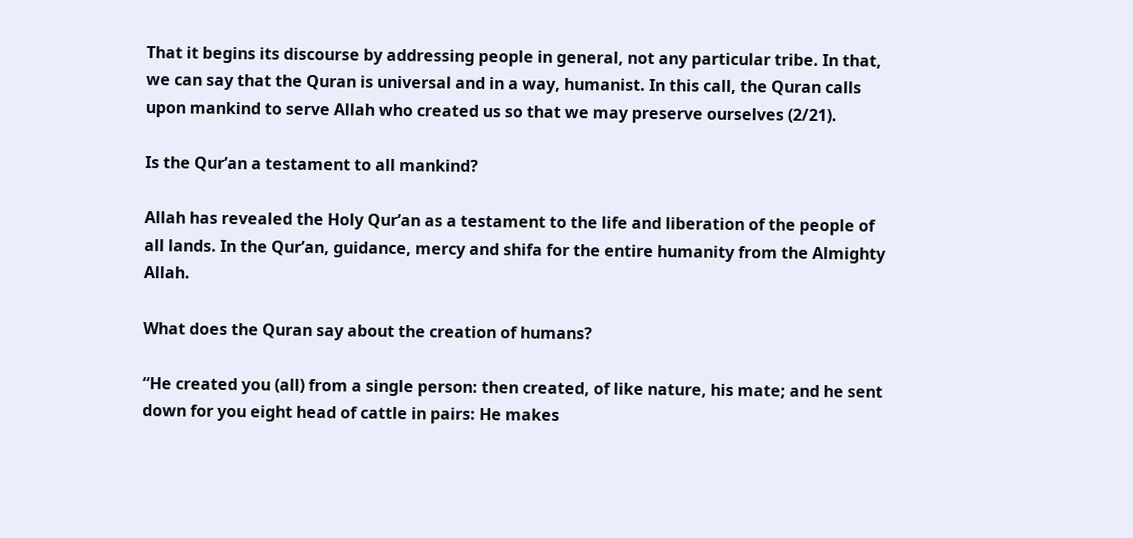That it begins its discourse by addressing people in general, not any particular tribe. In that, we can say that the Quran is universal and in a way, humanist. In this call, the Quran calls upon mankind to serve Allah who created us so that we may preserve ourselves (2/21).

Is the Qur’an a testament to all mankind?

Allah has revealed the Holy Qur’an as a testament to the life and liberation of the people of all lands. In the Qur’an, guidance, mercy and shifa for the entire humanity from the Almighty Allah.

What does the Quran say about the creation of humans?

“He created you (all) from a single person: then created, of like nature, his mate; and he sent down for you eight head of cattle in pairs: He makes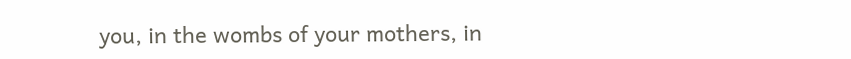you, in the wombs of your mothers, in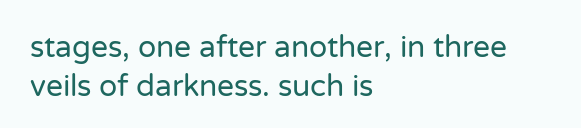stages, one after another, in three veils of darkness. such is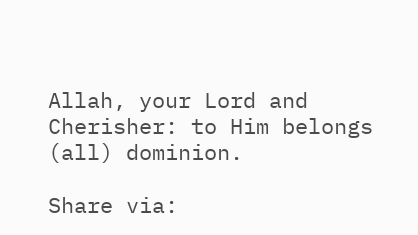Allah, your Lord and Cherisher: to Him belongs (all) dominion.

Share via: